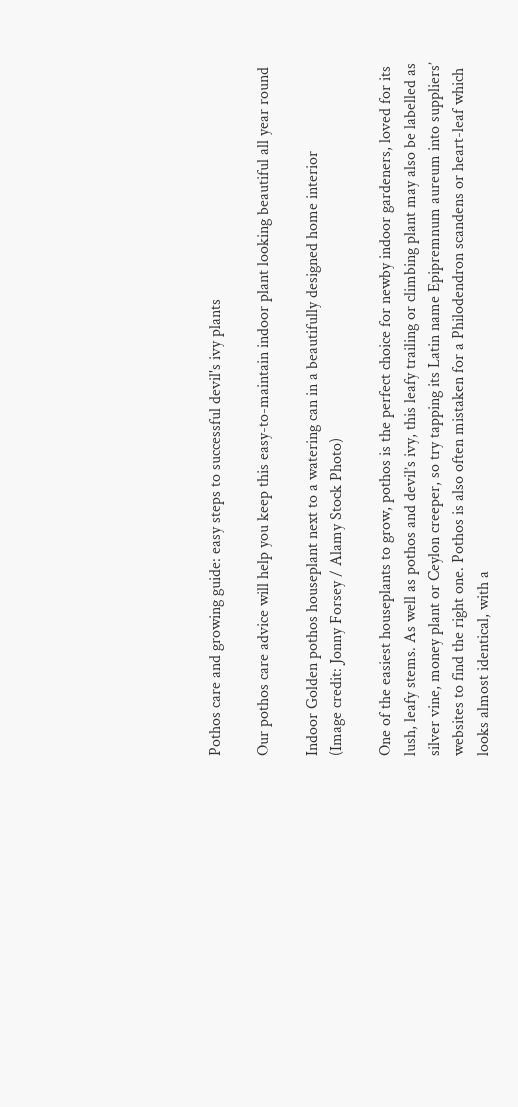Pothos care and growing guide: easy steps to successful devil's ivy plants

Our pothos care advice will help you keep this easy-to-maintain indoor plant looking beautiful all year round

Indoor Golden pothos houseplant next to a watering can in a beautifully designed home interior
(Image credit: Jonny Forsey / Alamy Stock Photo)

One of the easiest houseplants to grow, pothos is the perfect choice for newby indoor gardeners, loved for its lush, leafy stems. As well as pothos and devil’s ivy, this leafy trailing or climbing plant may also be labelled as silver vine, money plant or Ceylon creeper, so try tapping its Latin name Epipremnum aureum into suppliers’ websites to find the right one. Pothos is also often mistaken for a Philodendron scandens or heart-leaf which looks almost identical, with a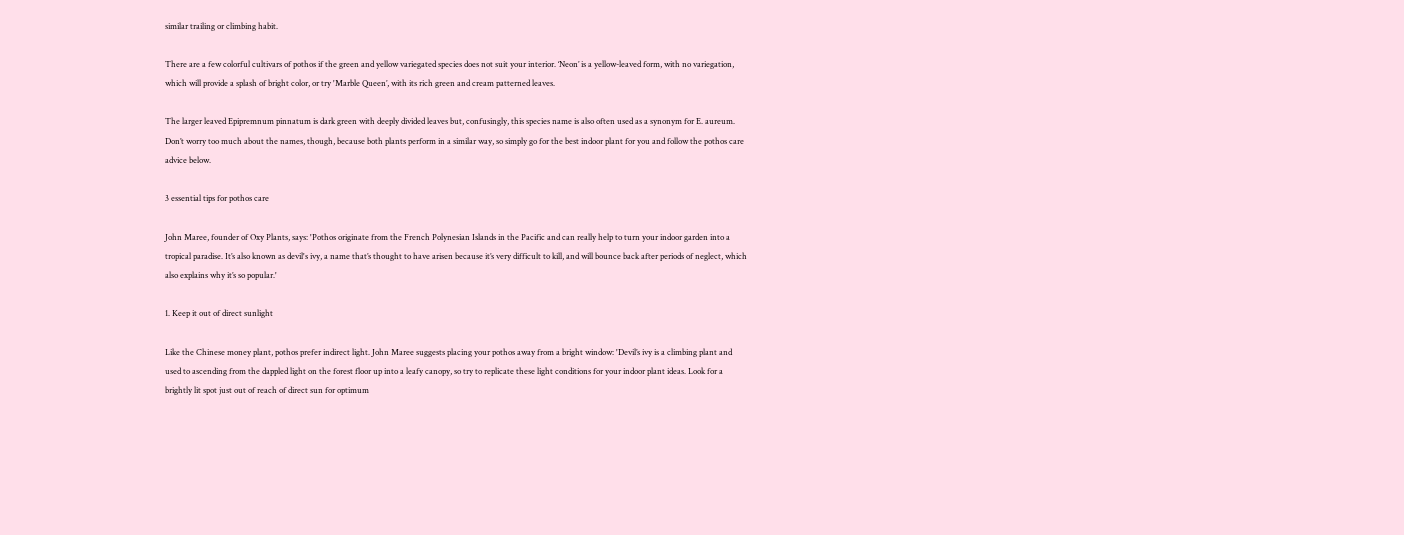similar trailing or climbing habit.

There are a few colorful cultivars of pothos if the green and yellow variegated species does not suit your interior. ‘Neon’ is a yellow-leaved form, with no variegation, which will provide a splash of bright color, or try 'Marble Queen’, with its rich green and cream patterned leaves.

The larger leaved Epipremnum pinnatum is dark green with deeply divided leaves but, confusingly, this species name is also often used as a synonym for E. aureum. Don’t worry too much about the names, though, because both plants perform in a similar way, so simply go for the best indoor plant for you and follow the pothos care advice below.

3 essential tips for pothos care

John Maree, founder of Oxy Plants, says: 'Pothos originate from the French Polynesian Islands in the Pacific and can really help to turn your indoor garden into a tropical paradise. It’s also known as devil's ivy, a name that’s thought to have arisen because it’s very difficult to kill, and will bounce back after periods of neglect, which also explains why it’s so popular.'

1. Keep it out of direct sunlight

Like the Chinese money plant, pothos prefer indirect light. John Maree suggests placing your pothos away from a bright window: 'Devil’s ivy is a climbing plant and used to ascending from the dappled light on the forest floor up into a leafy canopy, so try to replicate these light conditions for your indoor plant ideas. Look for a brightly lit spot just out of reach of direct sun for optimum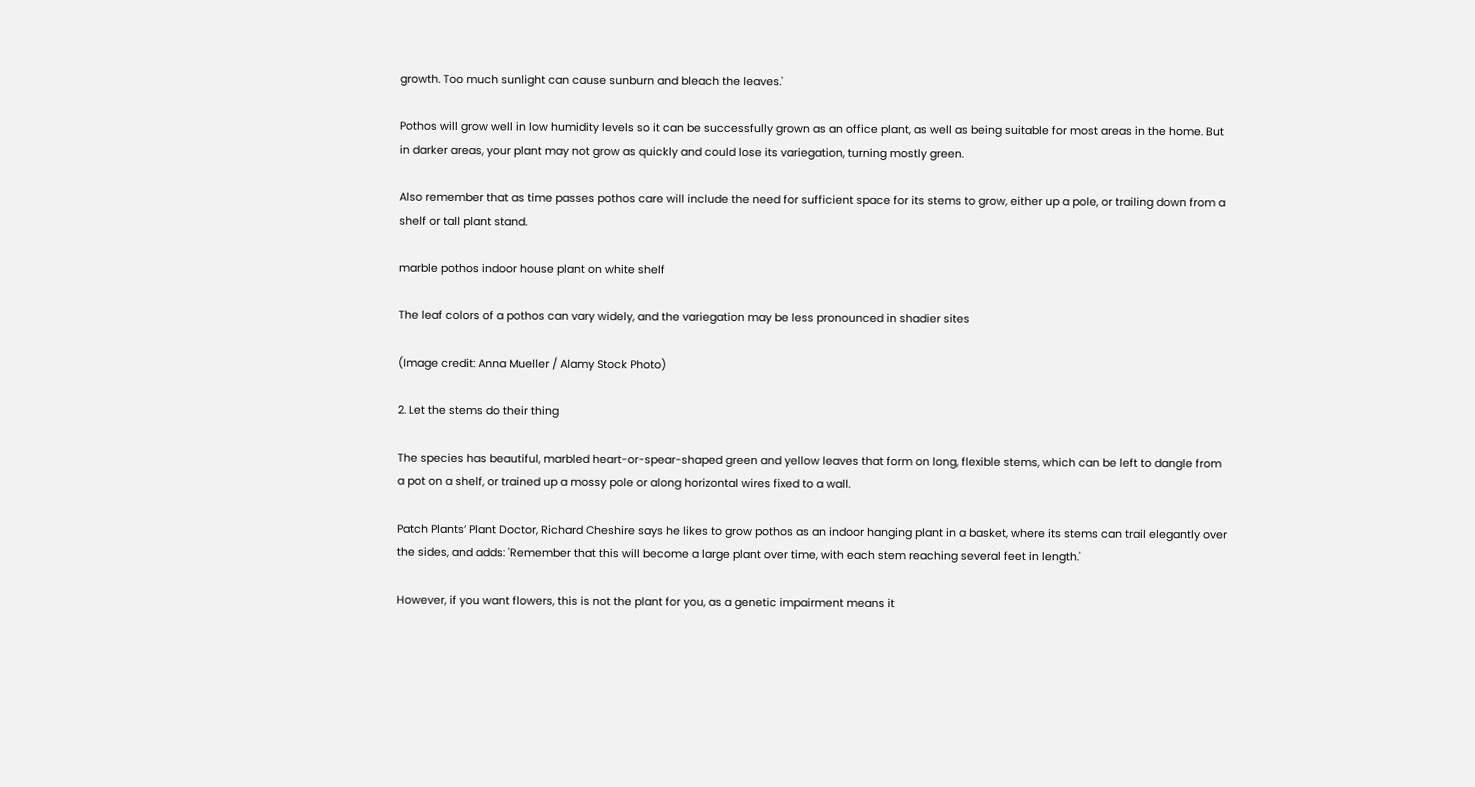growth. Too much sunlight can cause sunburn and bleach the leaves.'

Pothos will grow well in low humidity levels so it can be successfully grown as an office plant, as well as being suitable for most areas in the home. But in darker areas, your plant may not grow as quickly and could lose its variegation, turning mostly green.

Also remember that as time passes pothos care will include the need for sufficient space for its stems to grow, either up a pole, or trailing down from a shelf or tall plant stand.

marble pothos indoor house plant on white shelf

The leaf colors of a pothos can vary widely, and the variegation may be less pronounced in shadier sites

(Image credit: Anna Mueller / Alamy Stock Photo)

2. Let the stems do their thing

The species has beautiful, marbled heart-or-spear-shaped green and yellow leaves that form on long, flexible stems, which can be left to dangle from a pot on a shelf, or trained up a mossy pole or along horizontal wires fixed to a wall.

Patch Plants’ Plant Doctor, Richard Cheshire says he likes to grow pothos as an indoor hanging plant in a basket, where its stems can trail elegantly over the sides, and adds: 'Remember that this will become a large plant over time, with each stem reaching several feet in length.'

However, if you want flowers, this is not the plant for you, as a genetic impairment means it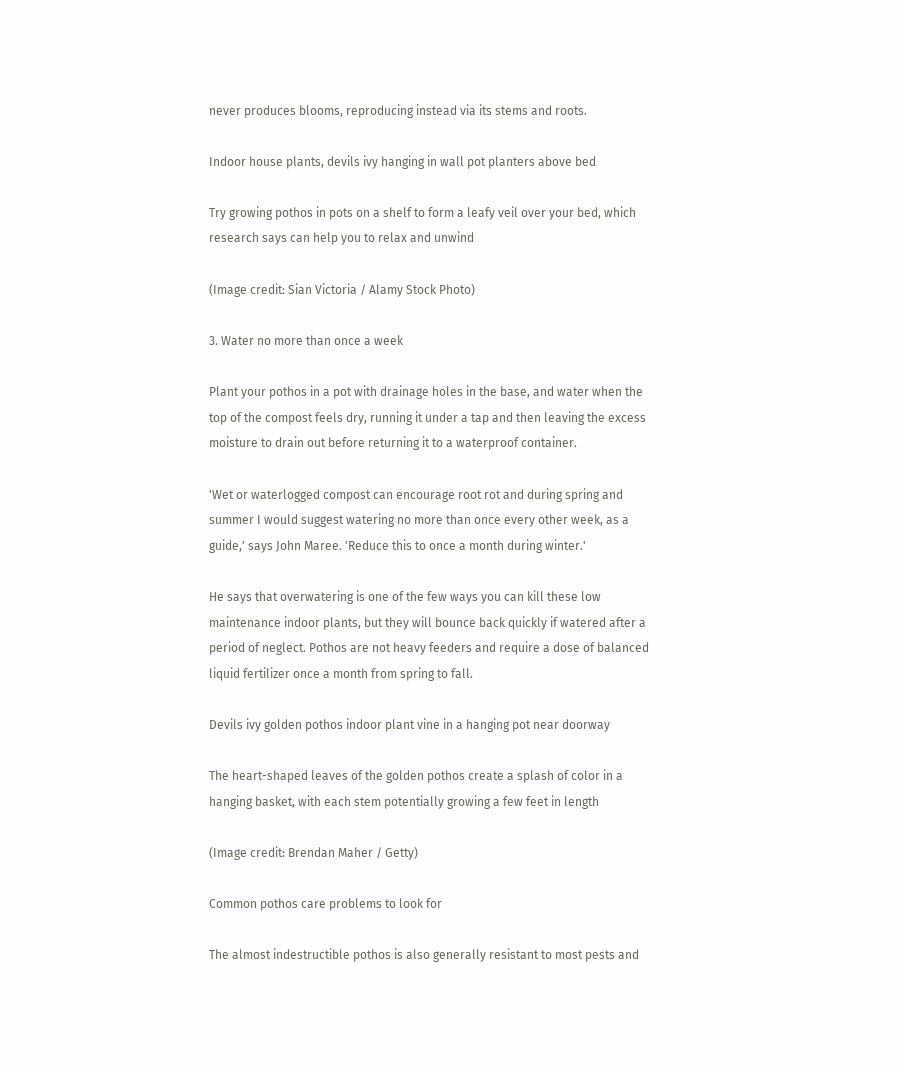never produces blooms, reproducing instead via its stems and roots.

Indoor house plants, devils ivy hanging in wall pot planters above bed

Try growing pothos in pots on a shelf to form a leafy veil over your bed, which research says can help you to relax and unwind

(Image credit: Sian Victoria / Alamy Stock Photo)

3. Water no more than once a week

Plant your pothos in a pot with drainage holes in the base, and water when the top of the compost feels dry, running it under a tap and then leaving the excess moisture to drain out before returning it to a waterproof container.

'Wet or waterlogged compost can encourage root rot and during spring and summer I would suggest watering no more than once every other week, as a guide,' says John Maree. 'Reduce this to once a month during winter.'

He says that overwatering is one of the few ways you can kill these low maintenance indoor plants, but they will bounce back quickly if watered after a period of neglect. Pothos are not heavy feeders and require a dose of balanced liquid fertilizer once a month from spring to fall.

Devils ivy golden pothos indoor plant vine in a hanging pot near doorway

The heart-shaped leaves of the golden pothos create a splash of color in a hanging basket, with each stem potentially growing a few feet in length

(Image credit: Brendan Maher / Getty)

Common pothos care problems to look for

The almost indestructible pothos is also generally resistant to most pests and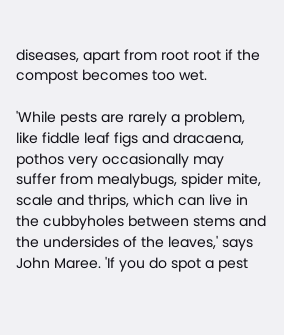diseases, apart from root root if the compost becomes too wet.

'While pests are rarely a problem, like fiddle leaf figs and dracaena, pothos very occasionally may suffer from mealybugs, spider mite, scale and thrips, which can live in the cubbyholes between stems and the undersides of the leaves,' says John Maree. 'If you do spot a pest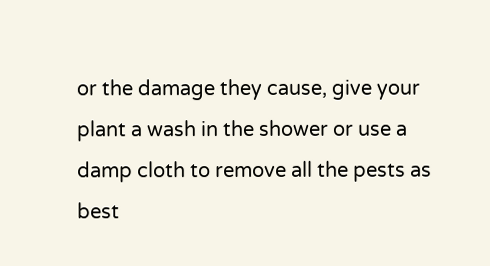or the damage they cause, give your plant a wash in the shower or use a damp cloth to remove all the pests as best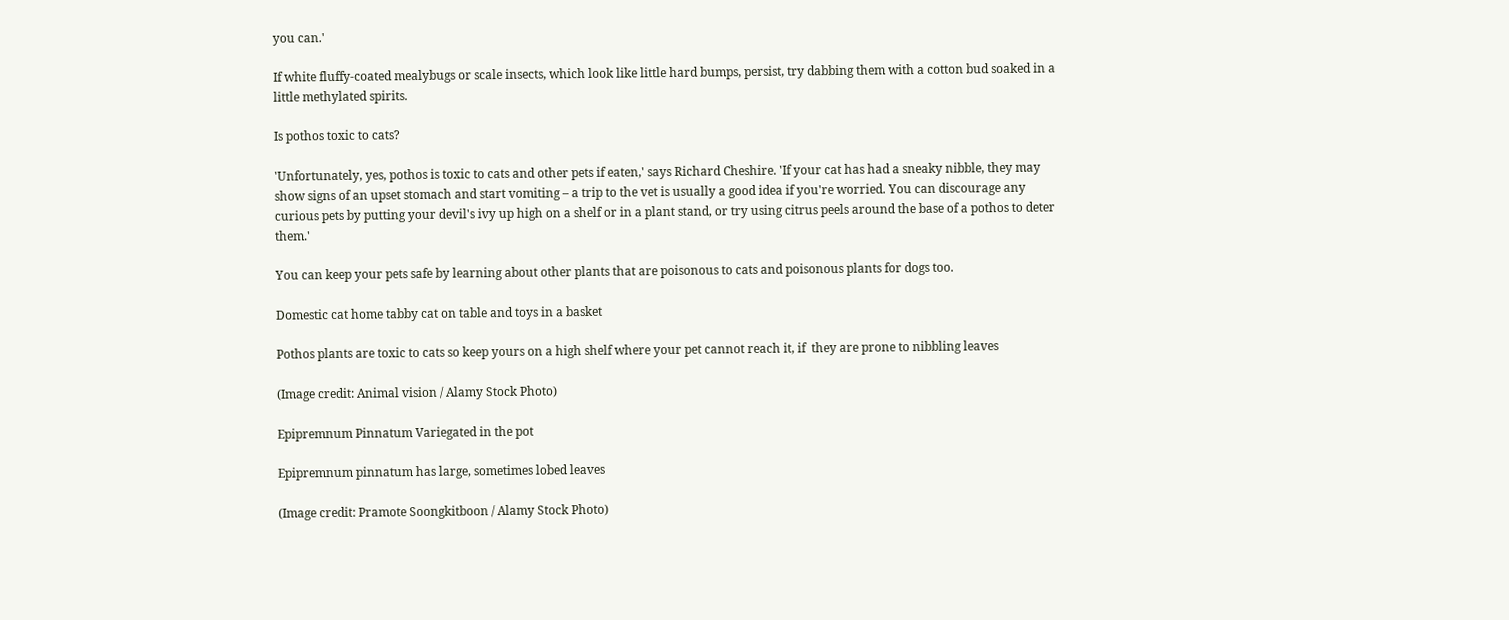you can.'

If white fluffy-coated mealybugs or scale insects, which look like little hard bumps, persist, try dabbing them with a cotton bud soaked in a little methylated spirits.

Is pothos toxic to cats?

'Unfortunately, yes, pothos is toxic to cats and other pets if eaten,' says Richard Cheshire. 'If your cat has had a sneaky nibble, they may show signs of an upset stomach and start vomiting – a trip to the vet is usually a good idea if you're worried. You can discourage any curious pets by putting your devil's ivy up high on a shelf or in a plant stand, or try using citrus peels around the base of a pothos to deter them.'

You can keep your pets safe by learning about other plants that are poisonous to cats and poisonous plants for dogs too.

Domestic cat home tabby cat on table and toys in a basket

Pothos plants are toxic to cats so keep yours on a high shelf where your pet cannot reach it, if  they are prone to nibbling leaves

(Image credit: Animal vision / Alamy Stock Photo)

Epipremnum Pinnatum Variegated in the pot

Epipremnum pinnatum has large, sometimes lobed leaves

(Image credit: Pramote Soongkitboon / Alamy Stock Photo)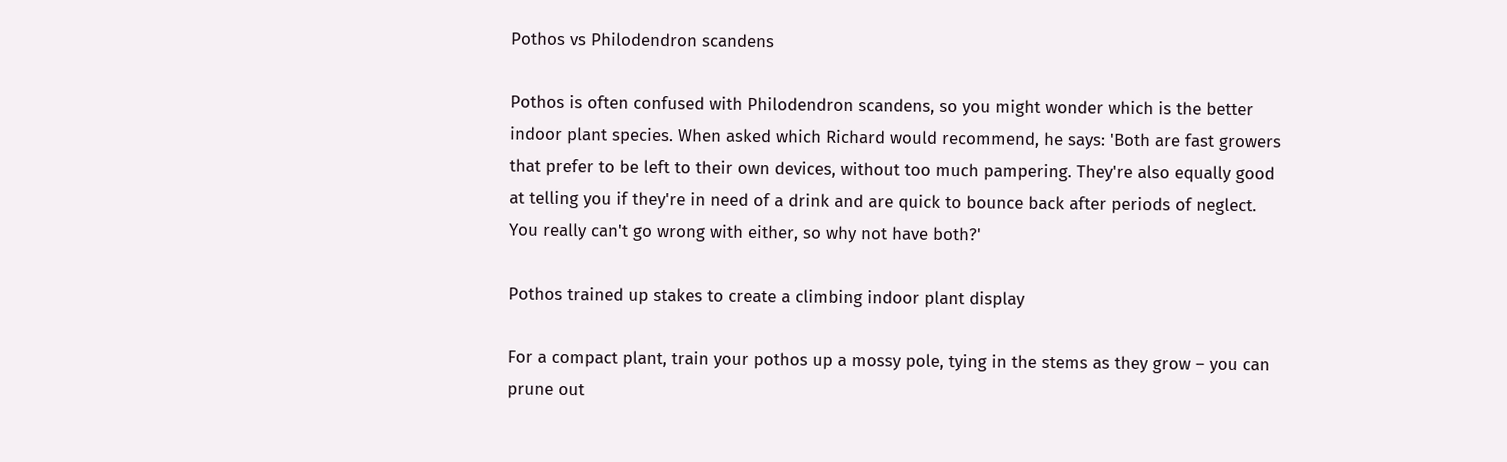Pothos vs Philodendron scandens

Pothos is often confused with Philodendron scandens, so you might wonder which is the better indoor plant species. When asked which Richard would recommend, he says: 'Both are fast growers that prefer to be left to their own devices, without too much pampering. They're also equally good at telling you if they're in need of a drink and are quick to bounce back after periods of neglect. You really can't go wrong with either, so why not have both?'

Pothos trained up stakes to create a climbing indoor plant display

For a compact plant, train your pothos up a mossy pole, tying in the stems as they grow – you can prune out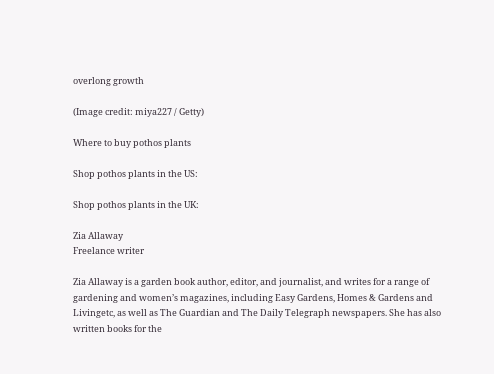overlong growth

(Image credit: miya227 / Getty)

Where to buy pothos plants

Shop pothos plants in the US:

Shop pothos plants in the UK:

Zia Allaway
Freelance writer

Zia Allaway is a garden book author, editor, and journalist, and writes for a range of gardening and women’s magazines, including Easy Gardens, Homes & Gardens and Livingetc, as well as The Guardian and The Daily Telegraph newspapers. She has also written books for the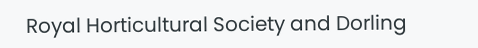Royal Horticultural Society and Dorling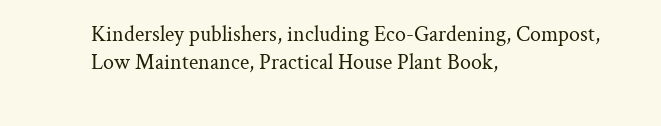Kindersley publishers, including Eco-Gardening, Compost, Low Maintenance, Practical House Plant Book,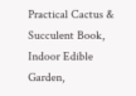Practical Cactus & Succulent Book, Indoor Edible Garden,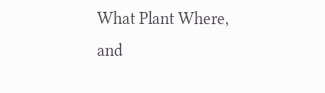What Plant Where, and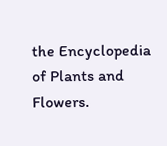the Encyclopedia of Plants and Flowers.